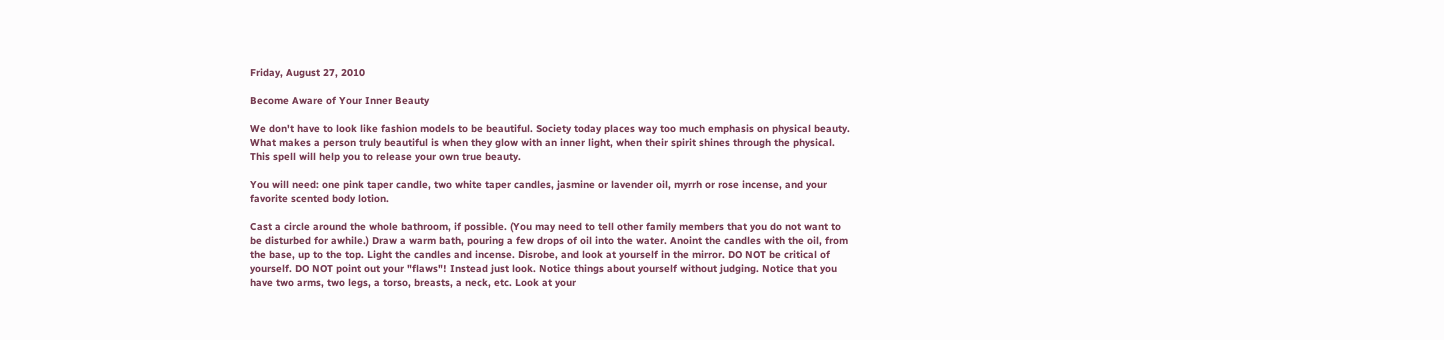Friday, August 27, 2010

Become Aware of Your Inner Beauty

We don't have to look like fashion models to be beautiful. Society today places way too much emphasis on physical beauty. What makes a person truly beautiful is when they glow with an inner light, when their spirit shines through the physical. This spell will help you to release your own true beauty.

You will need: one pink taper candle, two white taper candles, jasmine or lavender oil, myrrh or rose incense, and your favorite scented body lotion.

Cast a circle around the whole bathroom, if possible. (You may need to tell other family members that you do not want to be disturbed for awhile.) Draw a warm bath, pouring a few drops of oil into the water. Anoint the candles with the oil, from the base, up to the top. Light the candles and incense. Disrobe, and look at yourself in the mirror. DO NOT be critical of yourself. DO NOT point out your "flaws"! Instead just look. Notice things about yourself without judging. Notice that you have two arms, two legs, a torso, breasts, a neck, etc. Look at your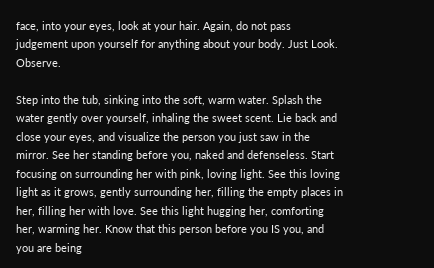face, into your eyes, look at your hair. Again, do not pass judgement upon yourself for anything about your body. Just Look. Observe.

Step into the tub, sinking into the soft, warm water. Splash the water gently over yourself, inhaling the sweet scent. Lie back and close your eyes, and visualize the person you just saw in the mirror. See her standing before you, naked and defenseless. Start focusing on surrounding her with pink, loving light. See this loving light as it grows, gently surrounding her, filling the empty places in her, filling her with love. See this light hugging her, comforting her, warming her. Know that this person before you IS you, and you are being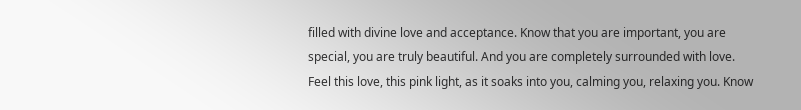filled with divine love and acceptance. Know that you are important, you are special, you are truly beautiful. And you are completely surrounded with love. Feel this love, this pink light, as it soaks into you, calming you, relaxing you. Know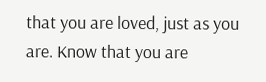that you are loved, just as you are. Know that you are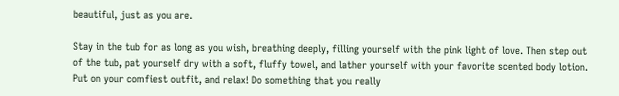beautiful, just as you are.

Stay in the tub for as long as you wish, breathing deeply, filling yourself with the pink light of love. Then step out of the tub, pat yourself dry with a soft, fluffy towel, and lather yourself with your favorite scented body lotion. Put on your comfiest outfit, and relax! Do something that you really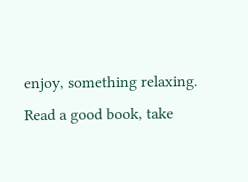enjoy, something relaxing. Read a good book, take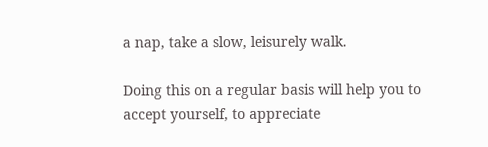a nap, take a slow, leisurely walk.

Doing this on a regular basis will help you to accept yourself, to appreciate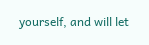yourself, and will let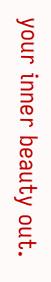your inner beauty out.